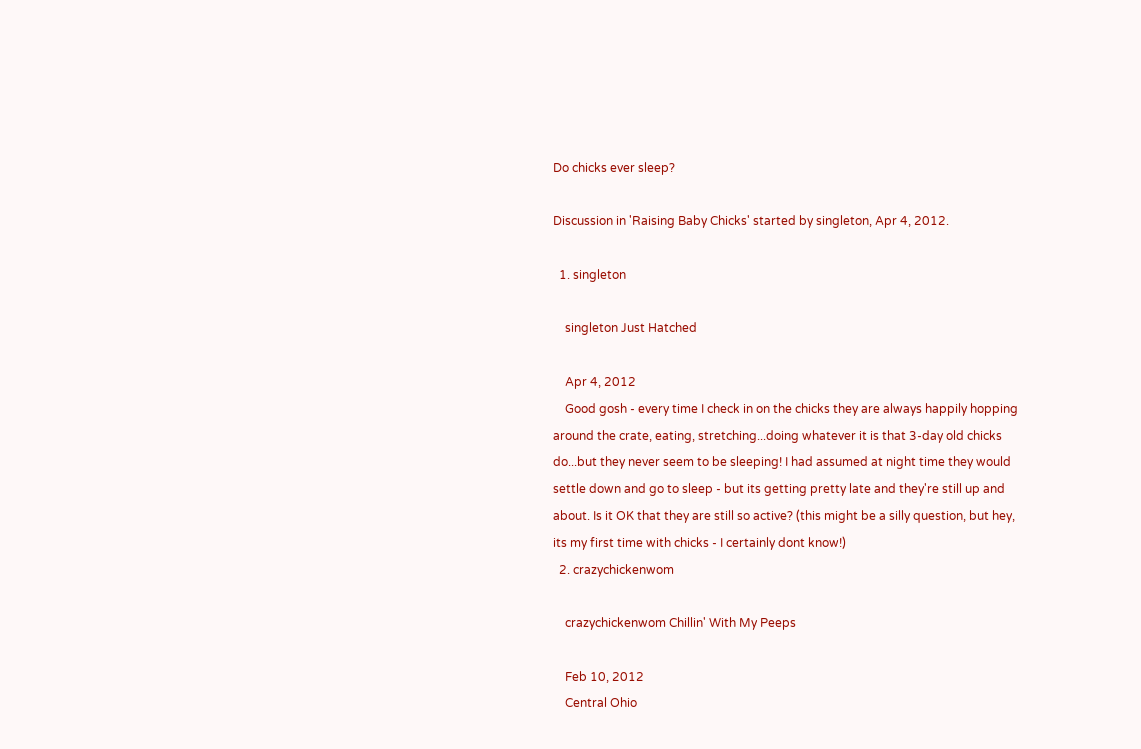Do chicks ever sleep?

Discussion in 'Raising Baby Chicks' started by singleton, Apr 4, 2012.

  1. singleton

    singleton Just Hatched

    Apr 4, 2012
    Good gosh - every time I check in on the chicks they are always happily hopping around the crate, eating, stretching...doing whatever it is that 3-day old chicks do...but they never seem to be sleeping! I had assumed at night time they would settle down and go to sleep - but its getting pretty late and they're still up and about. Is it OK that they are still so active? (this might be a silly question, but hey, its my first time with chicks - I certainly dont know!)
  2. crazychickenwom

    crazychickenwom Chillin' With My Peeps

    Feb 10, 2012
    Central Ohio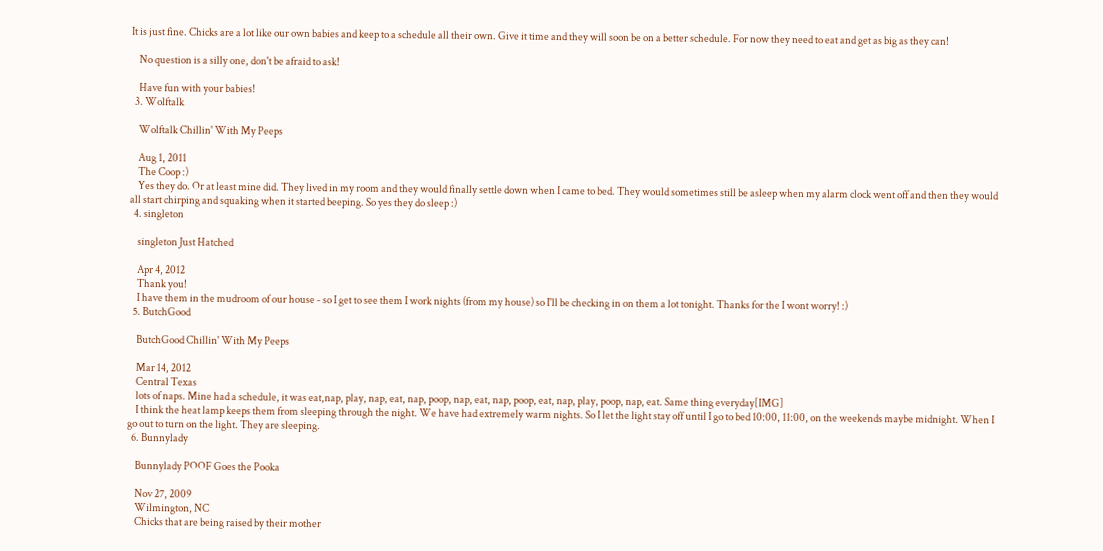It is just fine. Chicks are a lot like our own babies and keep to a schedule all their own. Give it time and they will soon be on a better schedule. For now they need to eat and get as big as they can!

    No question is a silly one, don't be afraid to ask!

    Have fun with your babies!
  3. Wolftalk

    Wolftalk Chillin' With My Peeps

    Aug 1, 2011
    The Coop :)
    Yes they do. Or at least mine did. They lived in my room and they would finally settle down when I came to bed. They would sometimes still be asleep when my alarm clock went off and then they would all start chirping and squaking when it started beeping. So yes they do sleep :)
  4. singleton

    singleton Just Hatched

    Apr 4, 2012
    Thank you!
    I have them in the mudroom of our house - so I get to see them I work nights (from my house) so I'll be checking in on them a lot tonight. Thanks for the I wont worry! :)
  5. ButchGood

    ButchGood Chillin' With My Peeps

    Mar 14, 2012
    Central Texas
    lots of naps. Mine had a schedule, it was eat,nap, play, nap, eat, nap, poop, nap, eat, nap, poop, eat, nap, play, poop, nap, eat. Same thing everyday[IMG]
    I think the heat lamp keeps them from sleeping through the night. We have had extremely warm nights. So I let the light stay off until I go to bed 10:00, 11:00, on the weekends maybe midnight. When I go out to turn on the light. They are sleeping.
  6. Bunnylady

    Bunnylady POOF Goes the Pooka

    Nov 27, 2009
    Wilmington, NC
    Chicks that are being raised by their mother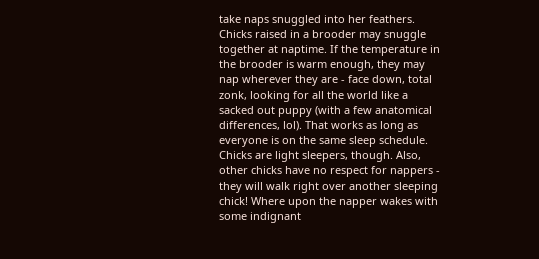take naps snuggled into her feathers. Chicks raised in a brooder may snuggle together at naptime. If the temperature in the brooder is warm enough, they may nap wherever they are - face down, total zonk, looking for all the world like a sacked out puppy (with a few anatomical differences, lol). That works as long as everyone is on the same sleep schedule. Chicks are light sleepers, though. Also, other chicks have no respect for nappers - they will walk right over another sleeping chick! Where upon the napper wakes with some indignant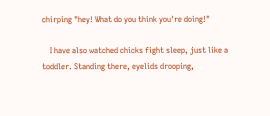chirping "hey! What do you think you're doing!"

    I have also watched chicks fight sleep, just like a toddler. Standing there, eyelids drooping,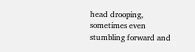head drooping, sometimes even stumbling forward and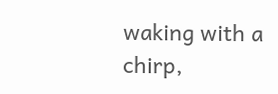waking with a chirp,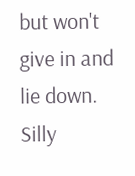but won't give in and lie down. Silly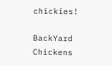chickies!

BackYard Chickens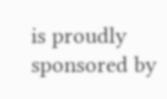is proudly sponsored by